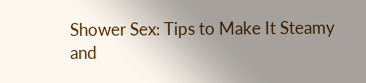Shower Sex: Tips to Make It Steamy and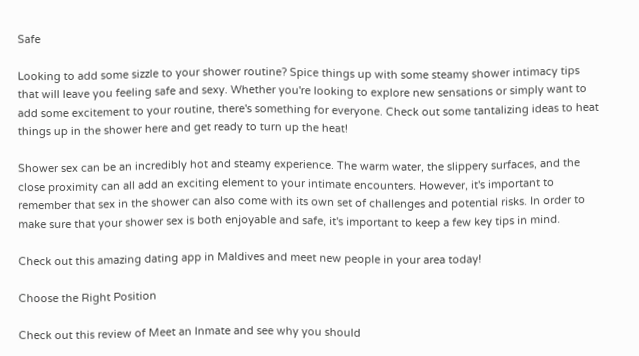Safe

Looking to add some sizzle to your shower routine? Spice things up with some steamy shower intimacy tips that will leave you feeling safe and sexy. Whether you're looking to explore new sensations or simply want to add some excitement to your routine, there's something for everyone. Check out some tantalizing ideas to heat things up in the shower here and get ready to turn up the heat!

Shower sex can be an incredibly hot and steamy experience. The warm water, the slippery surfaces, and the close proximity can all add an exciting element to your intimate encounters. However, it's important to remember that sex in the shower can also come with its own set of challenges and potential risks. In order to make sure that your shower sex is both enjoyable and safe, it's important to keep a few key tips in mind.

Check out this amazing dating app in Maldives and meet new people in your area today!

Choose the Right Position

Check out this review of Meet an Inmate and see why you should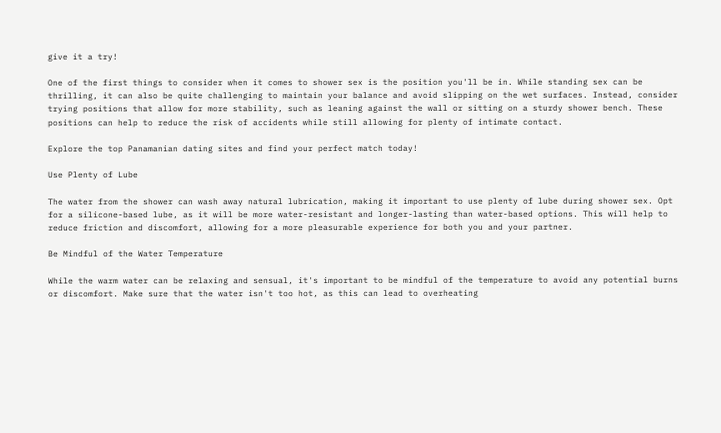give it a try!

One of the first things to consider when it comes to shower sex is the position you'll be in. While standing sex can be thrilling, it can also be quite challenging to maintain your balance and avoid slipping on the wet surfaces. Instead, consider trying positions that allow for more stability, such as leaning against the wall or sitting on a sturdy shower bench. These positions can help to reduce the risk of accidents while still allowing for plenty of intimate contact.

Explore the top Panamanian dating sites and find your perfect match today!

Use Plenty of Lube

The water from the shower can wash away natural lubrication, making it important to use plenty of lube during shower sex. Opt for a silicone-based lube, as it will be more water-resistant and longer-lasting than water-based options. This will help to reduce friction and discomfort, allowing for a more pleasurable experience for both you and your partner.

Be Mindful of the Water Temperature

While the warm water can be relaxing and sensual, it's important to be mindful of the temperature to avoid any potential burns or discomfort. Make sure that the water isn't too hot, as this can lead to overheating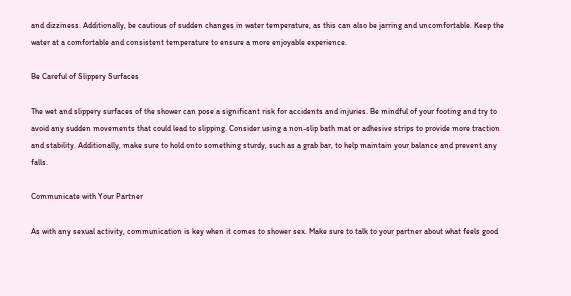and dizziness. Additionally, be cautious of sudden changes in water temperature, as this can also be jarring and uncomfortable. Keep the water at a comfortable and consistent temperature to ensure a more enjoyable experience.

Be Careful of Slippery Surfaces

The wet and slippery surfaces of the shower can pose a significant risk for accidents and injuries. Be mindful of your footing and try to avoid any sudden movements that could lead to slipping. Consider using a non-slip bath mat or adhesive strips to provide more traction and stability. Additionally, make sure to hold onto something sturdy, such as a grab bar, to help maintain your balance and prevent any falls.

Communicate with Your Partner

As with any sexual activity, communication is key when it comes to shower sex. Make sure to talk to your partner about what feels good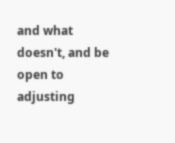and what doesn't, and be open to adjusting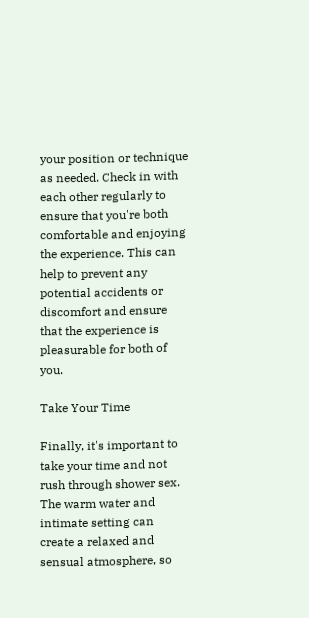your position or technique as needed. Check in with each other regularly to ensure that you're both comfortable and enjoying the experience. This can help to prevent any potential accidents or discomfort and ensure that the experience is pleasurable for both of you.

Take Your Time

Finally, it's important to take your time and not rush through shower sex. The warm water and intimate setting can create a relaxed and sensual atmosphere, so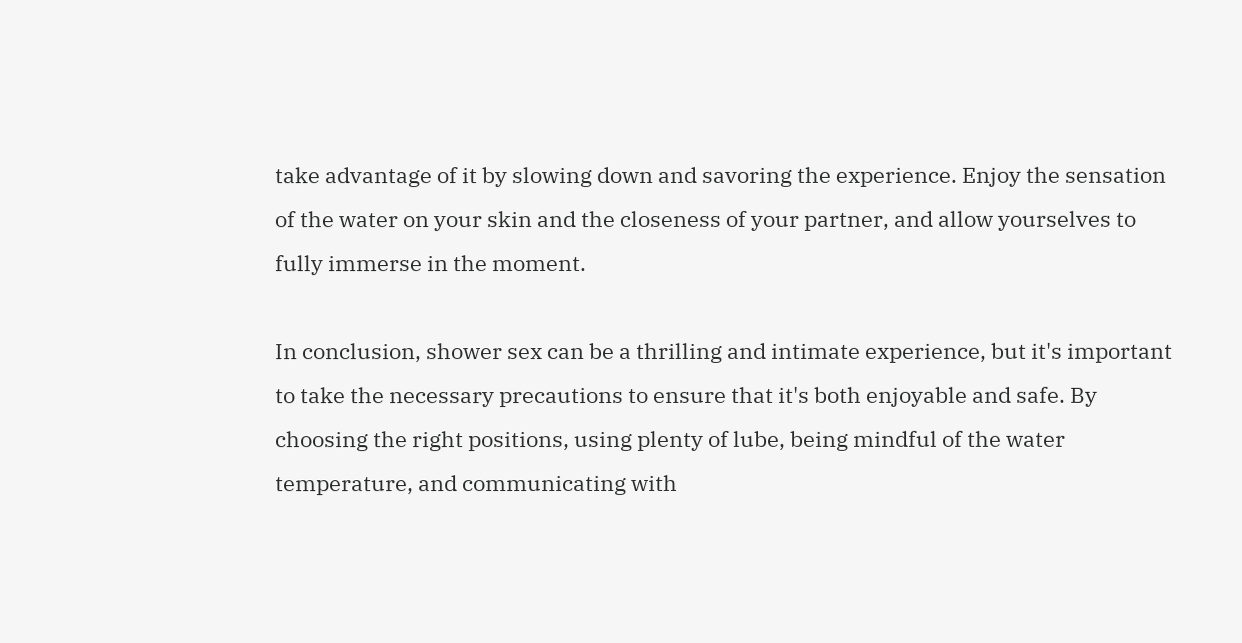take advantage of it by slowing down and savoring the experience. Enjoy the sensation of the water on your skin and the closeness of your partner, and allow yourselves to fully immerse in the moment.

In conclusion, shower sex can be a thrilling and intimate experience, but it's important to take the necessary precautions to ensure that it's both enjoyable and safe. By choosing the right positions, using plenty of lube, being mindful of the water temperature, and communicating with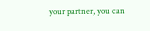your partner, you can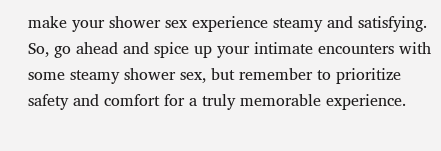make your shower sex experience steamy and satisfying. So, go ahead and spice up your intimate encounters with some steamy shower sex, but remember to prioritize safety and comfort for a truly memorable experience.